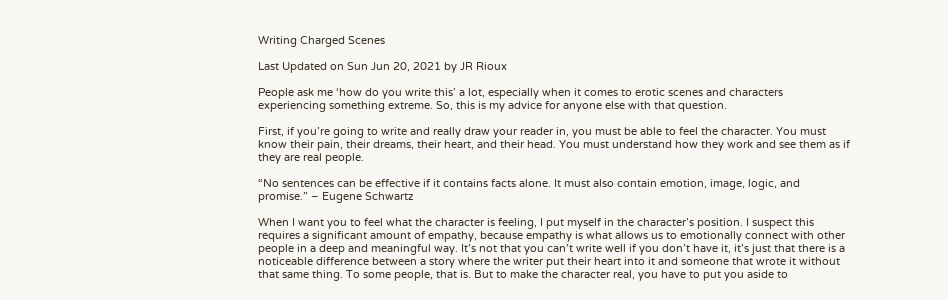Writing Charged Scenes

Last Updated on Sun Jun 20, 2021 by JR Rioux

People ask me ‘how do you write this’ a lot, especially when it comes to erotic scenes and characters experiencing something extreme. So, this is my advice for anyone else with that question.

First, if you’re going to write and really draw your reader in, you must be able to feel the character. You must know their pain, their dreams, their heart, and their head. You must understand how they work and see them as if they are real people.

“No sentences can be effective if it contains facts alone. It must also contain emotion, image, logic, and promise.” – Eugene Schwartz

When I want you to feel what the character is feeling, I put myself in the character’s position. I suspect this requires a significant amount of empathy, because empathy is what allows us to emotionally connect with other people in a deep and meaningful way. It’s not that you can’t write well if you don’t have it, it’s just that there is a noticeable difference between a story where the writer put their heart into it and someone that wrote it without that same thing. To some people, that is. But to make the character real, you have to put you aside to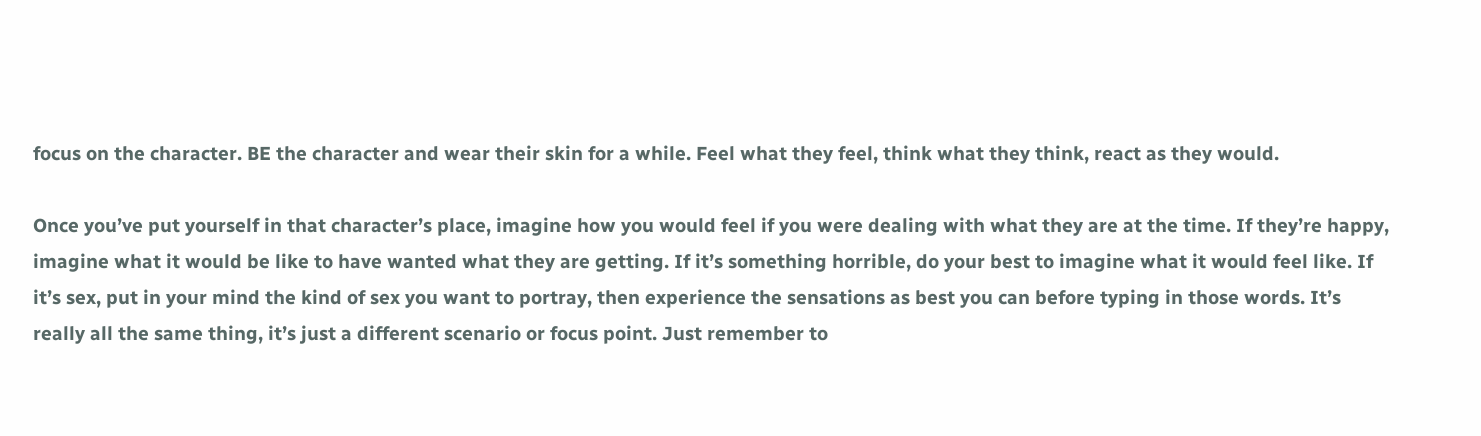focus on the character. BE the character and wear their skin for a while. Feel what they feel, think what they think, react as they would.

Once you’ve put yourself in that character’s place, imagine how you would feel if you were dealing with what they are at the time. If they’re happy, imagine what it would be like to have wanted what they are getting. If it’s something horrible, do your best to imagine what it would feel like. If it’s sex, put in your mind the kind of sex you want to portray, then experience the sensations as best you can before typing in those words. It’s really all the same thing, it’s just a different scenario or focus point. Just remember to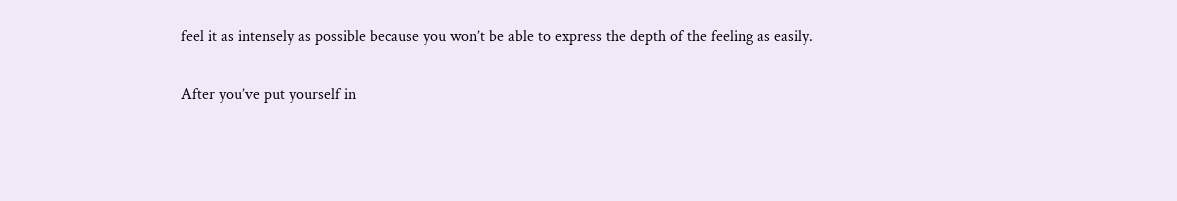feel it as intensely as possible because you won’t be able to express the depth of the feeling as easily.

After you’ve put yourself in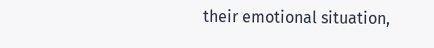their emotional situation,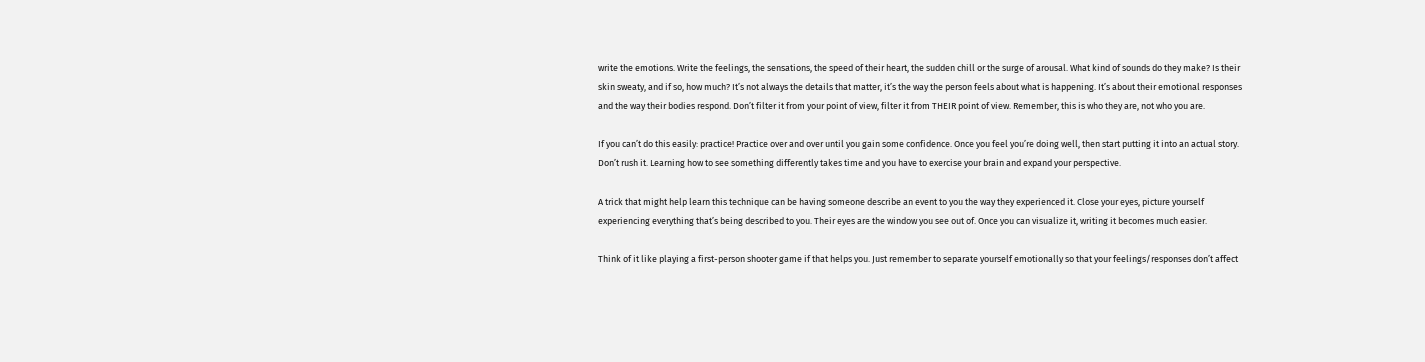write the emotions. Write the feelings, the sensations, the speed of their heart, the sudden chill or the surge of arousal. What kind of sounds do they make? Is their skin sweaty, and if so, how much? It’s not always the details that matter, it’s the way the person feels about what is happening. It’s about their emotional responses and the way their bodies respond. Don’t filter it from your point of view, filter it from THEIR point of view. Remember, this is who they are, not who you are.

If you can’t do this easily: practice! Practice over and over until you gain some confidence. Once you feel you’re doing well, then start putting it into an actual story. Don’t rush it. Learning how to see something differently takes time and you have to exercise your brain and expand your perspective.

A trick that might help learn this technique can be having someone describe an event to you the way they experienced it. Close your eyes, picture yourself experiencing everything that’s being described to you. Their eyes are the window you see out of. Once you can visualize it, writing it becomes much easier.

Think of it like playing a first-person shooter game if that helps you. Just remember to separate yourself emotionally so that your feelings/responses don’t affect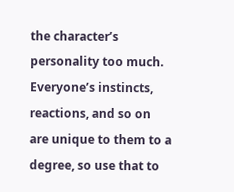the character’s personality too much. Everyone’s instincts, reactions, and so on are unique to them to a degree, so use that to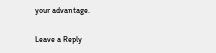your advantage.

Leave a Reply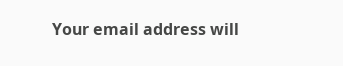Your email address will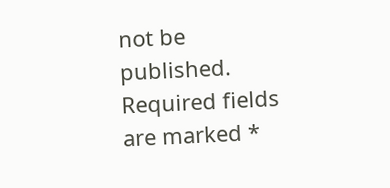not be published. Required fields are marked *